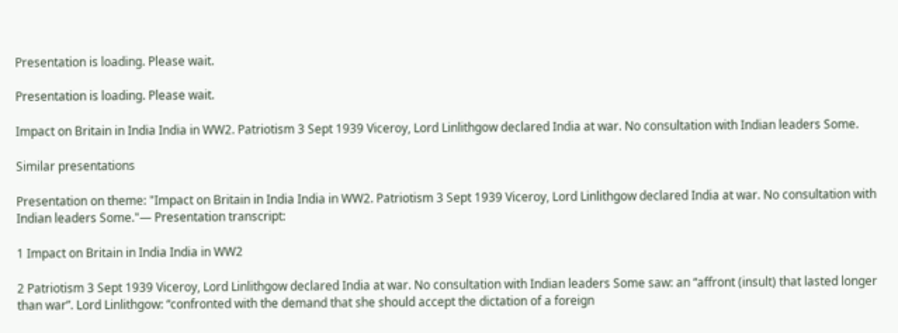Presentation is loading. Please wait.

Presentation is loading. Please wait.

Impact on Britain in India India in WW2. Patriotism 3 Sept 1939 Viceroy, Lord Linlithgow declared India at war. No consultation with Indian leaders Some.

Similar presentations

Presentation on theme: "Impact on Britain in India India in WW2. Patriotism 3 Sept 1939 Viceroy, Lord Linlithgow declared India at war. No consultation with Indian leaders Some."— Presentation transcript:

1 Impact on Britain in India India in WW2

2 Patriotism 3 Sept 1939 Viceroy, Lord Linlithgow declared India at war. No consultation with Indian leaders Some saw: an “affront (insult) that lasted longer than war”. Lord Linlithgow: “confronted with the demand that she should accept the dictation of a foreign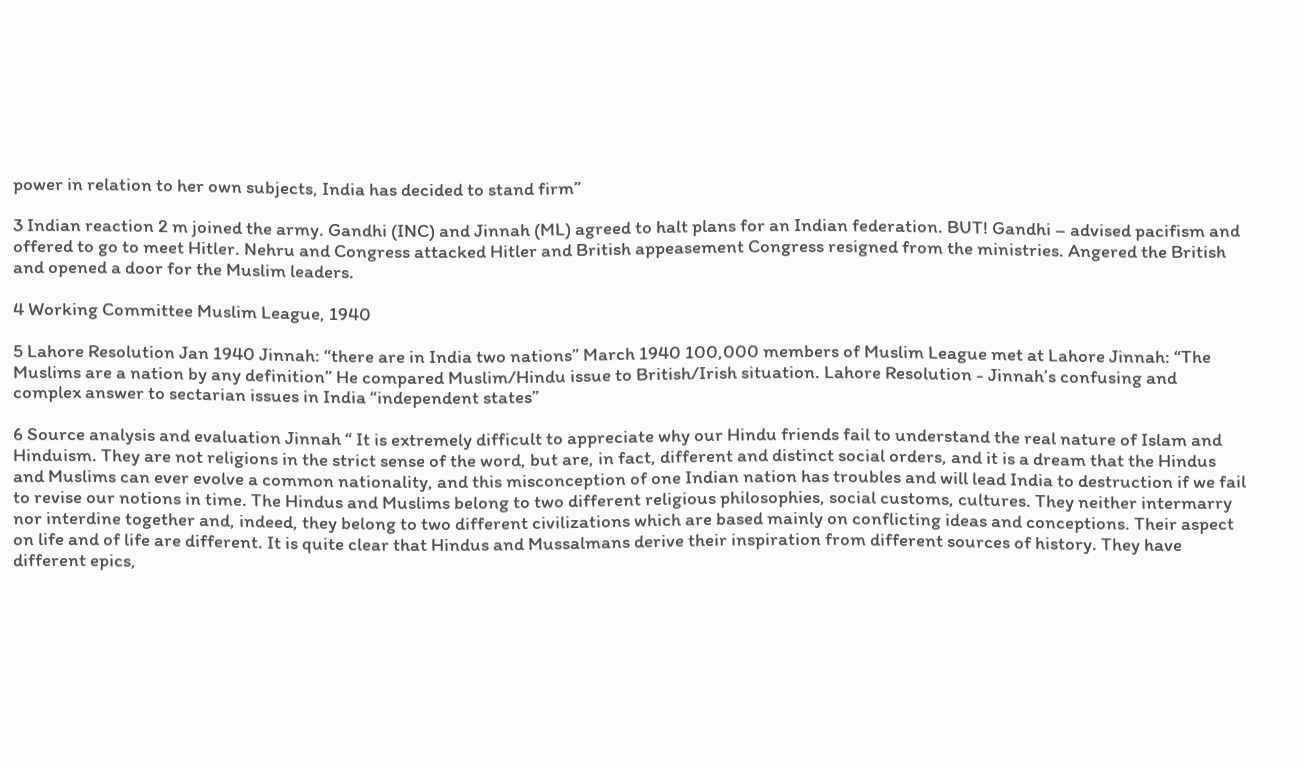power in relation to her own subjects, India has decided to stand firm”

3 Indian reaction 2 m joined the army. Gandhi (INC) and Jinnah (ML) agreed to halt plans for an Indian federation. BUT! Gandhi – advised pacifism and offered to go to meet Hitler. Nehru and Congress attacked Hitler and British appeasement Congress resigned from the ministries. Angered the British and opened a door for the Muslim leaders.

4 Working Committee Muslim League, 1940

5 Lahore Resolution Jan 1940 Jinnah: “there are in India two nations” March 1940 100,000 members of Muslim League met at Lahore Jinnah: “The Muslims are a nation by any definition” He compared Muslim/Hindu issue to British/Irish situation. Lahore Resolution - Jinnah’s confusing and complex answer to sectarian issues in India “independent states”

6 Source analysis and evaluation Jinnah “ It is extremely difficult to appreciate why our Hindu friends fail to understand the real nature of Islam and Hinduism. They are not religions in the strict sense of the word, but are, in fact, different and distinct social orders, and it is a dream that the Hindus and Muslims can ever evolve a common nationality, and this misconception of one Indian nation has troubles and will lead India to destruction if we fail to revise our notions in time. The Hindus and Muslims belong to two different religious philosophies, social customs, cultures. They neither intermarry nor interdine together and, indeed, they belong to two different civilizations which are based mainly on conflicting ideas and conceptions. Their aspect on life and of life are different. It is quite clear that Hindus and Mussalmans derive their inspiration from different sources of history. They have different epics,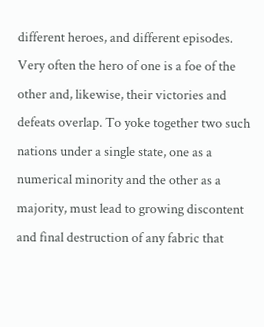different heroes, and different episodes. Very often the hero of one is a foe of the other and, likewise, their victories and defeats overlap. To yoke together two such nations under a single state, one as a numerical minority and the other as a majority, must lead to growing discontent and final destruction of any fabric that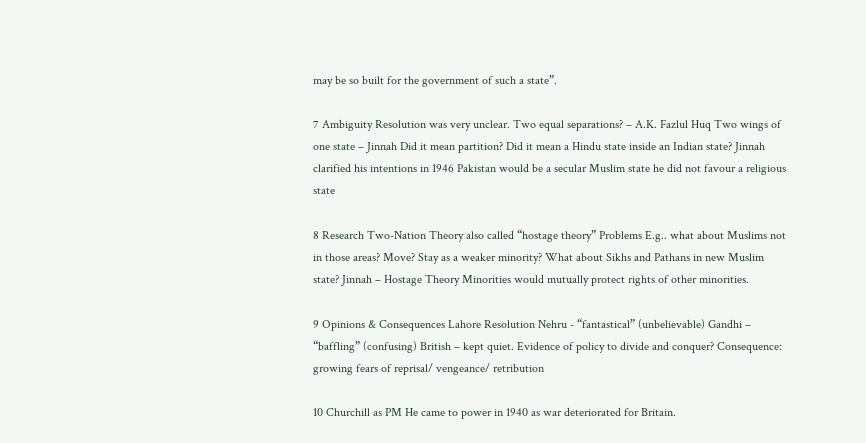may be so built for the government of such a state”.

7 Ambiguity Resolution was very unclear. Two equal separations? – A.K. Fazlul Huq Two wings of one state – Jinnah Did it mean partition? Did it mean a Hindu state inside an Indian state? Jinnah clarified his intentions in 1946 Pakistan would be a secular Muslim state he did not favour a religious state

8 Research Two-Nation Theory also called “hostage theory” Problems E.g.. what about Muslims not in those areas? Move? Stay as a weaker minority? What about Sikhs and Pathans in new Muslim state? Jinnah – Hostage Theory Minorities would mutually protect rights of other minorities.

9 Opinions & Consequences Lahore Resolution Nehru - “fantastical” (unbelievable) Gandhi – “baffling” (confusing) British – kept quiet. Evidence of policy to divide and conquer? Consequence: growing fears of reprisal/ vengeance/ retribution

10 Churchill as PM He came to power in 1940 as war deteriorated for Britain.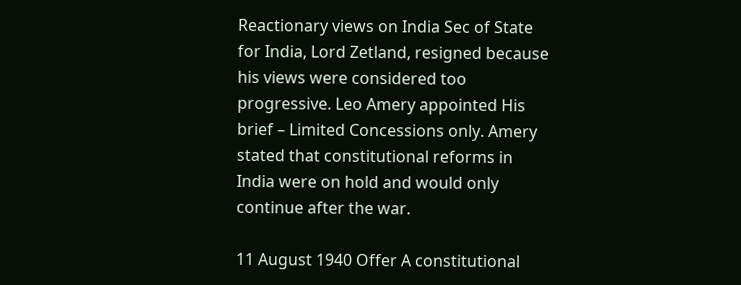Reactionary views on India Sec of State for India, Lord Zetland, resigned because his views were considered too progressive. Leo Amery appointed His brief – Limited Concessions only. Amery stated that constitutional reforms in India were on hold and would only continue after the war.

11 August 1940 Offer A constitutional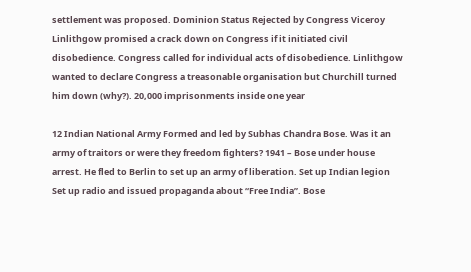settlement was proposed. Dominion Status Rejected by Congress Viceroy Linlithgow promised a crack down on Congress if it initiated civil disobedience. Congress called for individual acts of disobedience. Linlithgow wanted to declare Congress a treasonable organisation but Churchill turned him down (why?). 20,000 imprisonments inside one year

12 Indian National Army Formed and led by Subhas Chandra Bose. Was it an army of traitors or were they freedom fighters? 1941 – Bose under house arrest. He fled to Berlin to set up an army of liberation. Set up Indian legion Set up radio and issued propaganda about “Free India”. Bose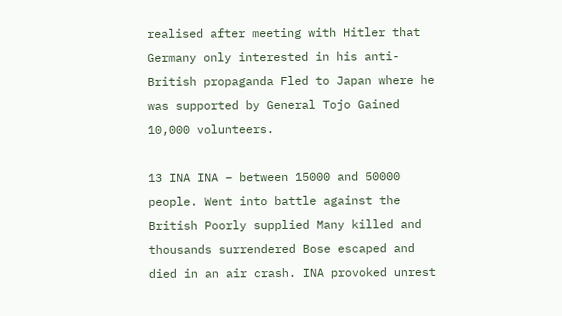realised after meeting with Hitler that Germany only interested in his anti-British propaganda Fled to Japan where he was supported by General Tojo Gained 10,000 volunteers.

13 INA INA – between 15000 and 50000 people. Went into battle against the British Poorly supplied Many killed and thousands surrendered Bose escaped and died in an air crash. INA provoked unrest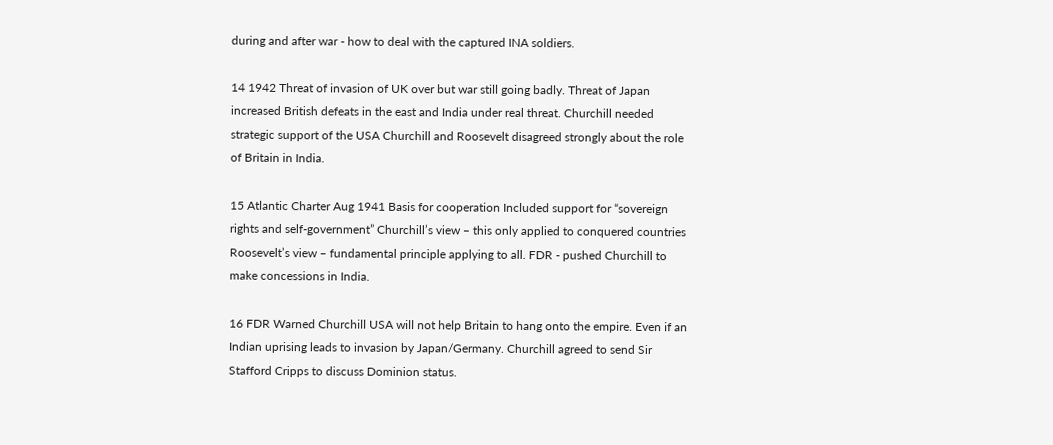during and after war - how to deal with the captured INA soldiers.

14 1942 Threat of invasion of UK over but war still going badly. Threat of Japan increased British defeats in the east and India under real threat. Churchill needed strategic support of the USA Churchill and Roosevelt disagreed strongly about the role of Britain in India.

15 Atlantic Charter Aug 1941 Basis for cooperation Included support for “sovereign rights and self-government” Churchill’s view – this only applied to conquered countries Roosevelt’s view – fundamental principle applying to all. FDR - pushed Churchill to make concessions in India.

16 FDR Warned Churchill USA will not help Britain to hang onto the empire. Even if an Indian uprising leads to invasion by Japan/Germany. Churchill agreed to send Sir Stafford Cripps to discuss Dominion status.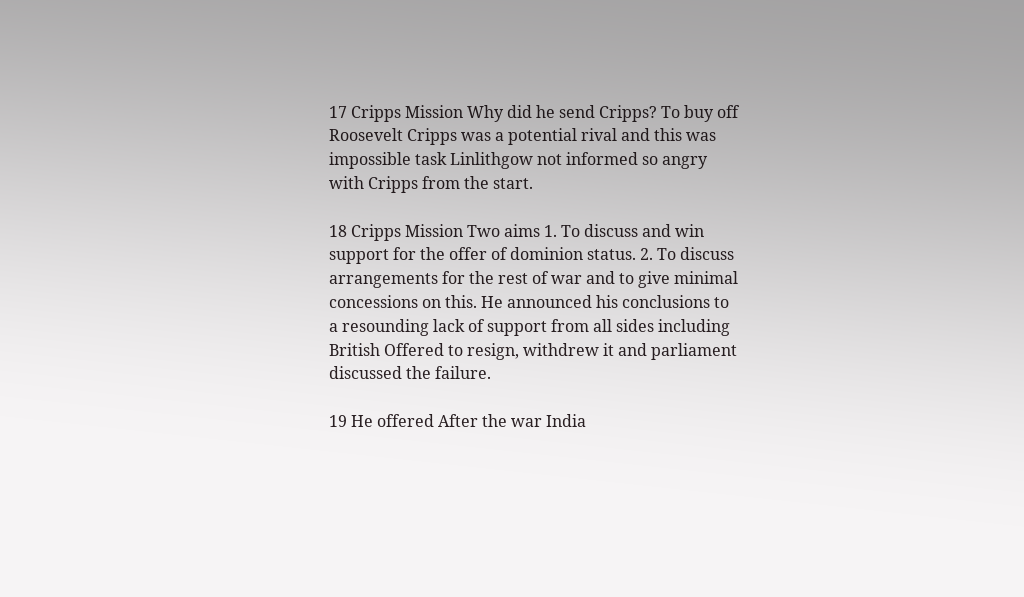17 Cripps Mission Why did he send Cripps? To buy off Roosevelt Cripps was a potential rival and this was impossible task Linlithgow not informed so angry with Cripps from the start.

18 Cripps Mission Two aims 1. To discuss and win support for the offer of dominion status. 2. To discuss arrangements for the rest of war and to give minimal concessions on this. He announced his conclusions to a resounding lack of support from all sides including British Offered to resign, withdrew it and parliament discussed the failure.

19 He offered After the war India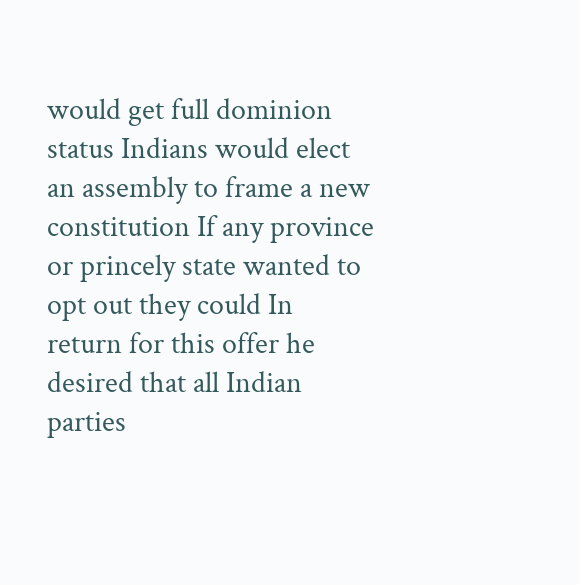would get full dominion status Indians would elect an assembly to frame a new constitution If any province or princely state wanted to opt out they could In return for this offer he desired that all Indian parties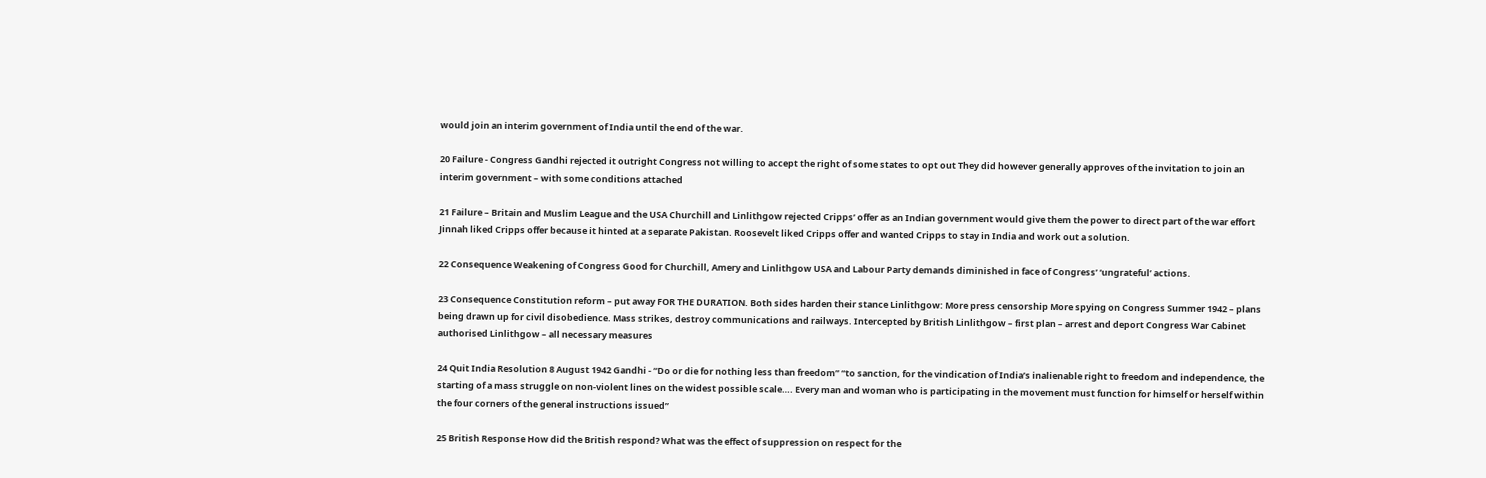would join an interim government of India until the end of the war.

20 Failure - Congress Gandhi rejected it outright Congress not willing to accept the right of some states to opt out They did however generally approves of the invitation to join an interim government – with some conditions attached

21 Failure – Britain and Muslim League and the USA Churchill and Linlithgow rejected Cripps’ offer as an Indian government would give them the power to direct part of the war effort Jinnah liked Cripps offer because it hinted at a separate Pakistan. Roosevelt liked Cripps offer and wanted Cripps to stay in India and work out a solution.

22 Consequence Weakening of Congress Good for Churchill, Amery and Linlithgow USA and Labour Party demands diminished in face of Congress’ ‘ungrateful’ actions.

23 Consequence Constitution reform – put away FOR THE DURATION. Both sides harden their stance Linlithgow: More press censorship More spying on Congress Summer 1942 – plans being drawn up for civil disobedience. Mass strikes, destroy communications and railways. Intercepted by British Linlithgow – first plan – arrest and deport Congress War Cabinet authorised Linlithgow – all necessary measures

24 Quit India Resolution 8 August 1942 Gandhi - “Do or die for nothing less than freedom” “to sanction, for the vindication of India’s inalienable right to freedom and independence, the starting of a mass struggle on non-violent lines on the widest possible scale…. Every man and woman who is participating in the movement must function for himself or herself within the four corners of the general instructions issued”

25 British Response How did the British respond? What was the effect of suppression on respect for the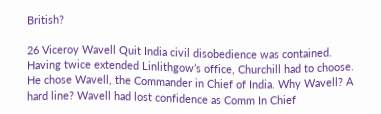British?

26 Viceroy Wavell Quit India civil disobedience was contained. Having twice extended Linlithgow’s office, Churchill had to choose. He chose Wavell, the Commander in Chief of India. Why Wavell? A hard line? Wavell had lost confidence as Comm In Chief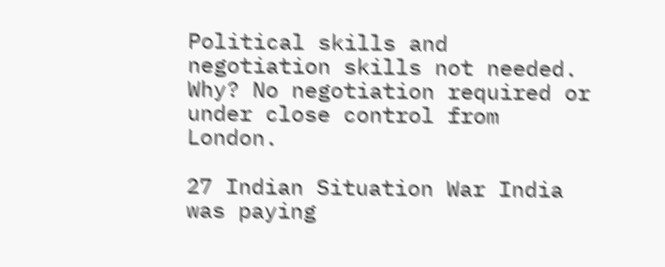Political skills and negotiation skills not needed. Why? No negotiation required or under close control from London.

27 Indian Situation War India was paying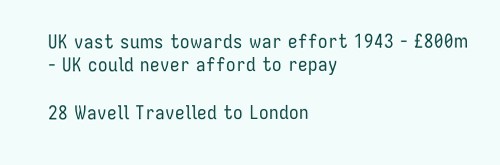UK vast sums towards war effort 1943 - £800m - UK could never afford to repay

28 Wavell Travelled to London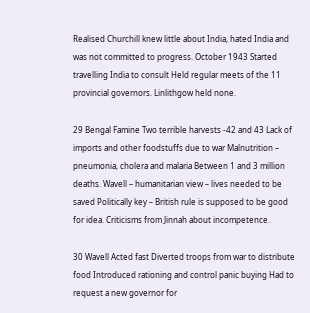Realised Churchill knew little about India, hated India and was not committed to progress. October 1943 Started travelling India to consult Held regular meets of the 11 provincial governors. Linlithgow held none.

29 Bengal Famine Two terrible harvests -42 and 43 Lack of imports and other foodstuffs due to war Malnutrition – pneumonia, cholera and malaria Between 1 and 3 million deaths. Wavell – humanitarian view – lives needed to be saved Politically key – British rule is supposed to be good for idea. Criticisms from Jinnah about incompetence.

30 Wavell Acted fast Diverted troops from war to distribute food Introduced rationing and control panic buying Had to request a new governor for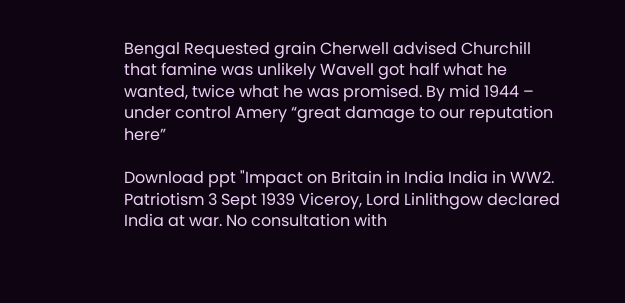Bengal Requested grain Cherwell advised Churchill that famine was unlikely Wavell got half what he wanted, twice what he was promised. By mid 1944 – under control Amery “great damage to our reputation here”

Download ppt "Impact on Britain in India India in WW2. Patriotism 3 Sept 1939 Viceroy, Lord Linlithgow declared India at war. No consultation with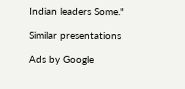Indian leaders Some."

Similar presentations

Ads by Google